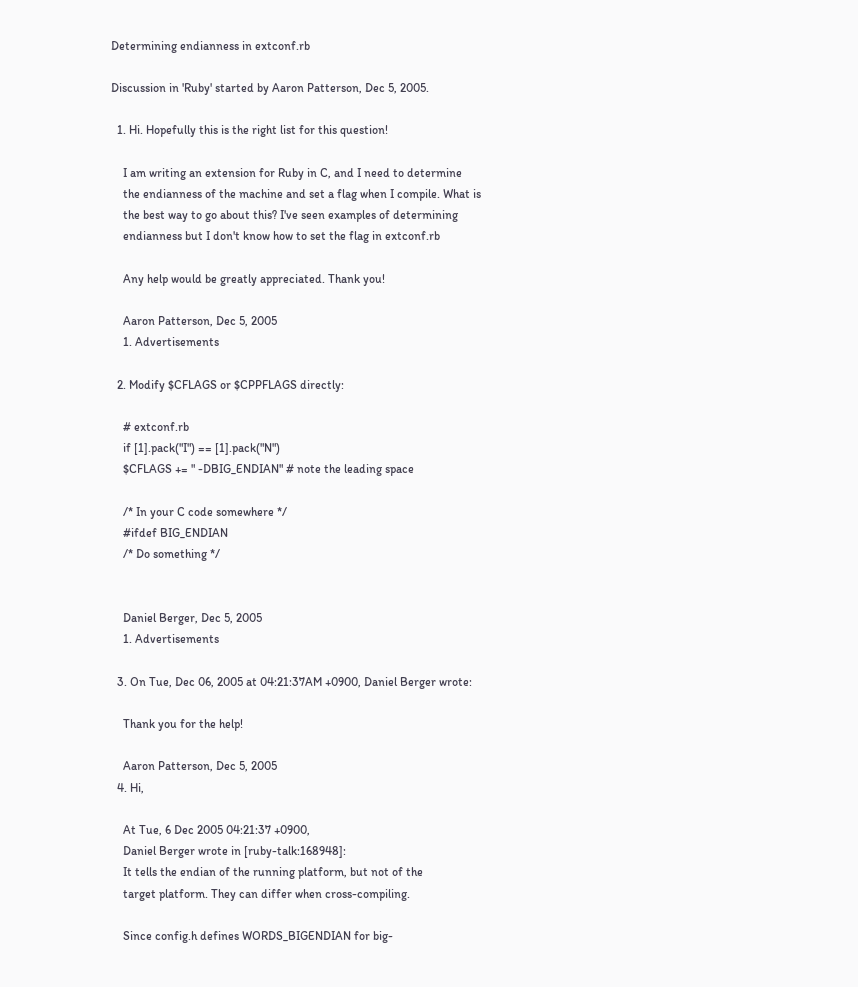Determining endianness in extconf.rb

Discussion in 'Ruby' started by Aaron Patterson, Dec 5, 2005.

  1. Hi. Hopefully this is the right list for this question!

    I am writing an extension for Ruby in C, and I need to determine
    the endianness of the machine and set a flag when I compile. What is
    the best way to go about this? I've seen examples of determining
    endianness but I don't know how to set the flag in extconf.rb

    Any help would be greatly appreciated. Thank you!

    Aaron Patterson, Dec 5, 2005
    1. Advertisements

  2. Modify $CFLAGS or $CPPFLAGS directly:

    # extconf.rb
    if [1].pack("I") == [1].pack("N")
    $CFLAGS += " -DBIG_ENDIAN" # note the leading space

    /* In your C code somewhere */
    #ifdef BIG_ENDIAN
    /* Do something */


    Daniel Berger, Dec 5, 2005
    1. Advertisements

  3. On Tue, Dec 06, 2005 at 04:21:37AM +0900, Daniel Berger wrote:

    Thank you for the help!

    Aaron Patterson, Dec 5, 2005
  4. Hi,

    At Tue, 6 Dec 2005 04:21:37 +0900,
    Daniel Berger wrote in [ruby-talk:168948]:
    It tells the endian of the running platform, but not of the
    target platform. They can differ when cross-compiling.

    Since config.h defines WORDS_BIGENDIAN for big-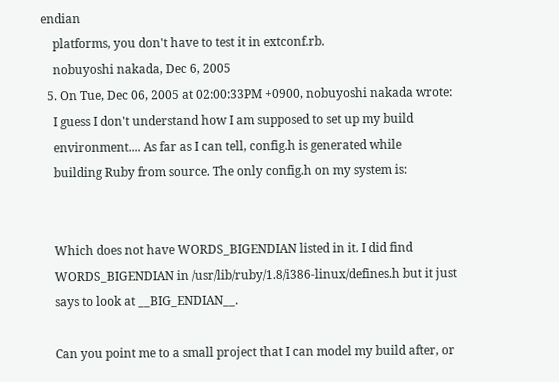endian
    platforms, you don't have to test it in extconf.rb.
    nobuyoshi nakada, Dec 6, 2005
  5. On Tue, Dec 06, 2005 at 02:00:33PM +0900, nobuyoshi nakada wrote:
    I guess I don't understand how I am supposed to set up my build
    environment.... As far as I can tell, config.h is generated while
    building Ruby from source. The only config.h on my system is:


    Which does not have WORDS_BIGENDIAN listed in it. I did find
    WORDS_BIGENDIAN in /usr/lib/ruby/1.8/i386-linux/defines.h but it just
    says to look at __BIG_ENDIAN__.

    Can you point me to a small project that I can model my build after, or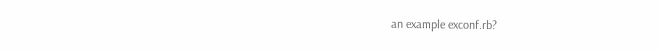an example exconf.rb?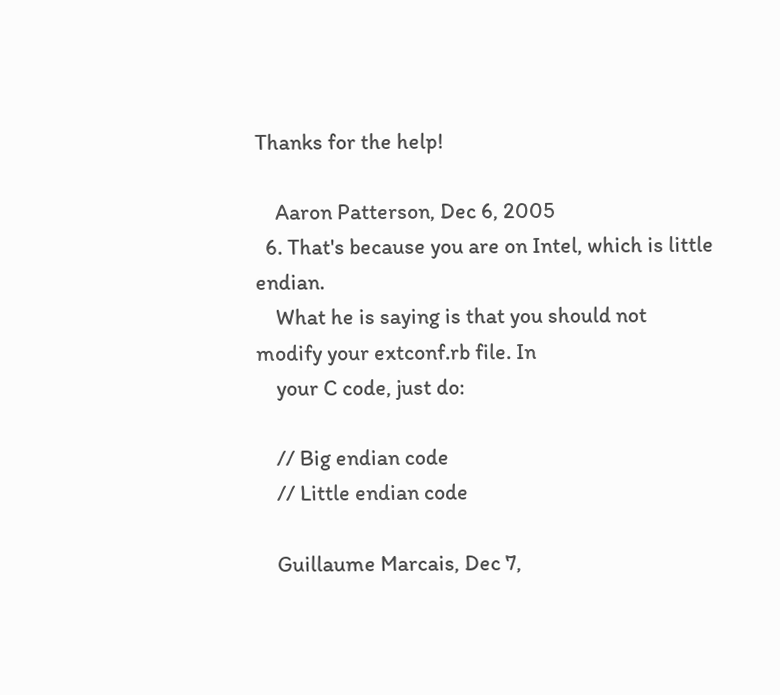Thanks for the help!

    Aaron Patterson, Dec 6, 2005
  6. That's because you are on Intel, which is little endian.
    What he is saying is that you should not modify your extconf.rb file. In
    your C code, just do:

    // Big endian code
    // Little endian code

    Guillaume Marcais, Dec 7,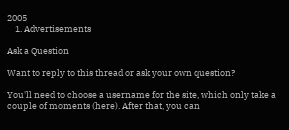2005
    1. Advertisements

Ask a Question

Want to reply to this thread or ask your own question?

You'll need to choose a username for the site, which only take a couple of moments (here). After that, you can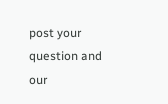post your question and our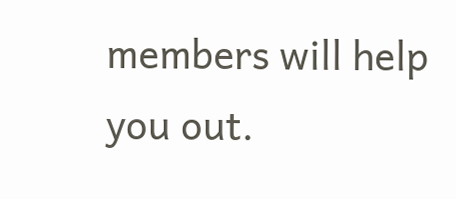members will help you out.